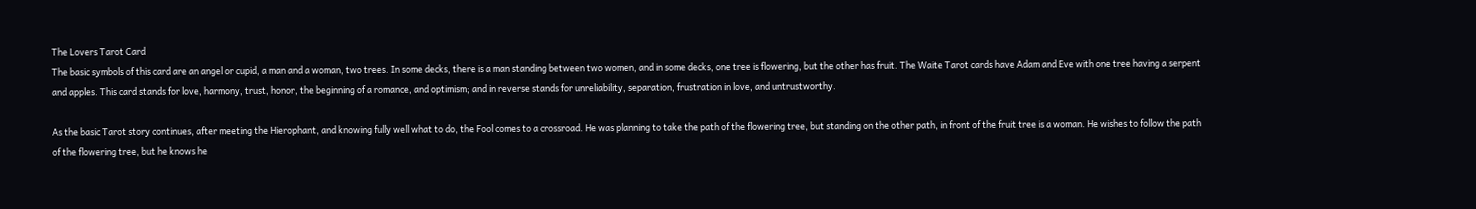The Lovers Tarot Card
The basic symbols of this card are an angel or cupid, a man and a woman, two trees. In some decks, there is a man standing between two women, and in some decks, one tree is flowering, but the other has fruit. The Waite Tarot cards have Adam and Eve with one tree having a serpent and apples. This card stands for love, harmony, trust, honor, the beginning of a romance, and optimism; and in reverse stands for unreliability, separation, frustration in love, and untrustworthy.

As the basic Tarot story continues, after meeting the Hierophant, and knowing fully well what to do, the Fool comes to a crossroad. He was planning to take the path of the flowering tree, but standing on the other path, in front of the fruit tree is a woman. He wishes to follow the path of the flowering tree, but he knows he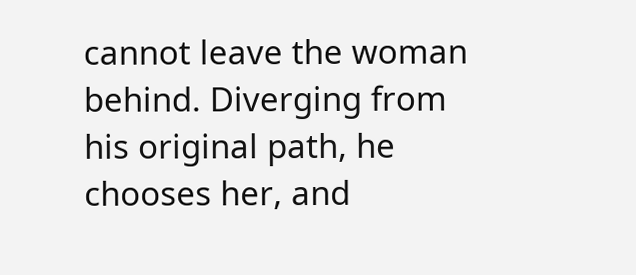cannot leave the woman behind. Diverging from his original path, he chooses her, and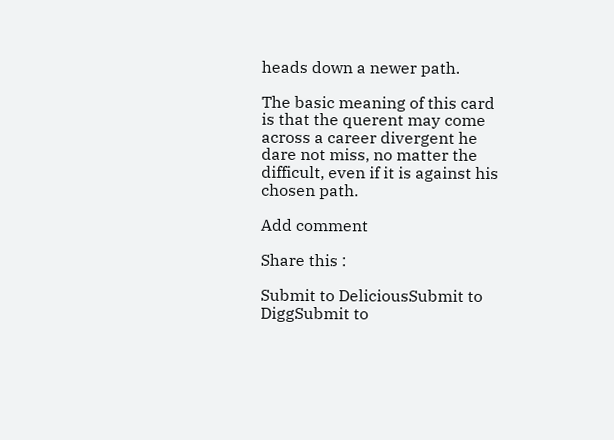heads down a newer path.

The basic meaning of this card is that the querent may come across a career divergent he dare not miss, no matter the difficult, even if it is against his chosen path.

Add comment

Share this :

Submit to DeliciousSubmit to DiggSubmit to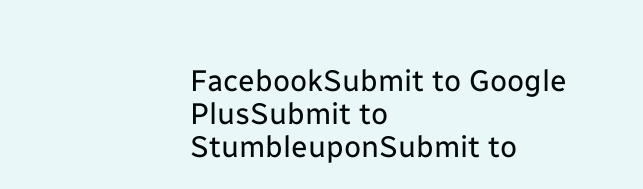FacebookSubmit to Google PlusSubmit to StumbleuponSubmit to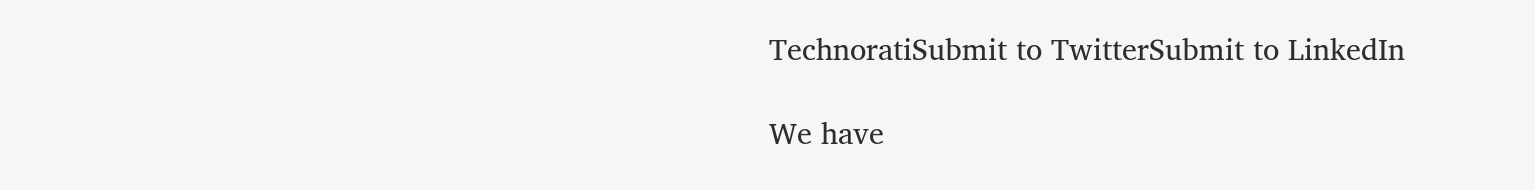TechnoratiSubmit to TwitterSubmit to LinkedIn

We have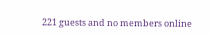221 guests and no members online